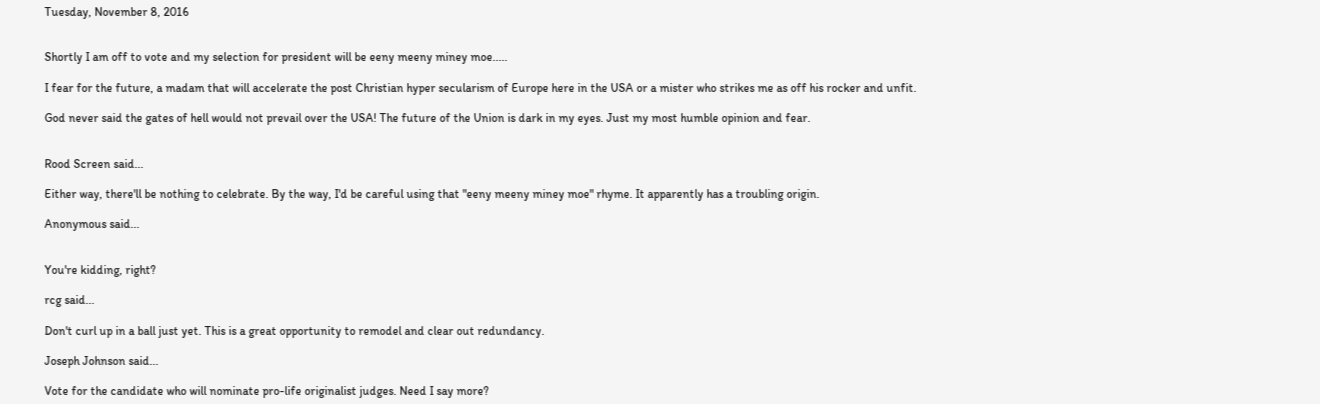Tuesday, November 8, 2016


Shortly I am off to vote and my selection for president will be eeny meeny miney moe.....

I fear for the future, a madam that will accelerate the post Christian hyper secularism of Europe here in the USA or a mister who strikes me as off his rocker and unfit.

God never said the gates of hell would not prevail over the USA! The future of the Union is dark in my eyes. Just my most humble opinion and fear.


Rood Screen said...

Either way, there'll be nothing to celebrate. By the way, I'd be careful using that "eeny meeny miney moe" rhyme. It apparently has a troubling origin.

Anonymous said...


You're kidding, right?

rcg said...

Don't curl up in a ball just yet. This is a great opportunity to remodel and clear out redundancy.

Joseph Johnson said...

Vote for the candidate who will nominate pro-life originalist judges. Need I say more?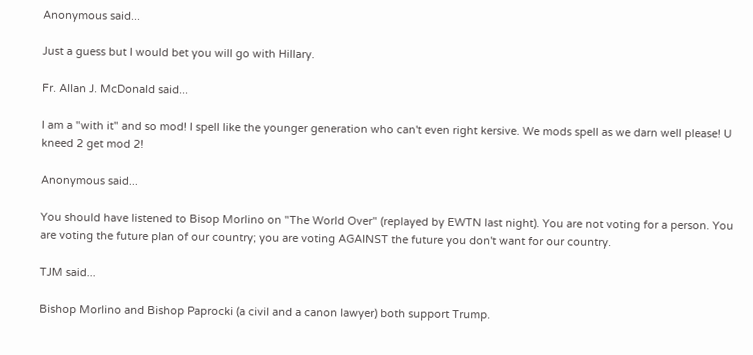Anonymous said...

Just a guess but I would bet you will go with Hillary.

Fr. Allan J. McDonald said...

I am a "with it" and so mod! I spell like the younger generation who can't even right kersive. We mods spell as we darn well please! U kneed 2 get mod 2!

Anonymous said...

You should have listened to Bisop Morlino on "The World Over" (replayed by EWTN last night). You are not voting for a person. You are voting the future plan of our country; you are voting AGAINST the future you don't want for our country.

TJM said...

Bishop Morlino and Bishop Paprocki (a civil and a canon lawyer) both support Trump.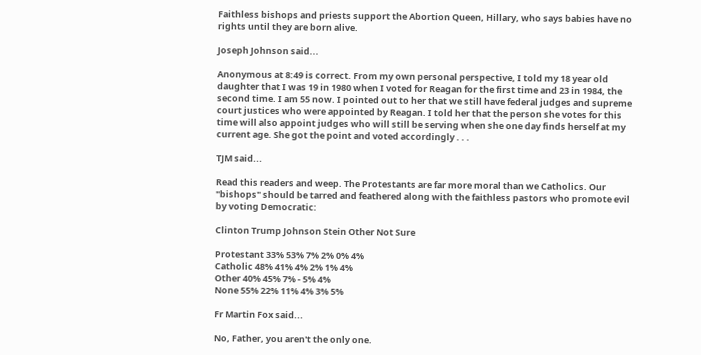Faithless bishops and priests support the Abortion Queen, Hillary, who says babies have no rights until they are born alive.

Joseph Johnson said...

Anonymous at 8:49 is correct. From my own personal perspective, I told my 18 year old daughter that I was 19 in 1980 when I voted for Reagan for the first time and 23 in 1984, the second time. I am 55 now. I pointed out to her that we still have federal judges and supreme court justices who were appointed by Reagan. I told her that the person she votes for this time will also appoint judges who will still be serving when she one day finds herself at my current age. She got the point and voted accordingly . . .

TJM said...

Read this readers and weep. The Protestants are far more moral than we Catholics. Our "bishops" should be tarred and feathered along with the faithless pastors who promote evil by voting Democratic:

Clinton Trump Johnson Stein Other Not Sure

Protestant 33% 53% 7% 2% 0% 4%
Catholic 48% 41% 4% 2% 1% 4%
Other 40% 45% 7% - 5% 4%
None 55% 22% 11% 4% 3% 5%

Fr Martin Fox said...

No, Father, you aren't the only one.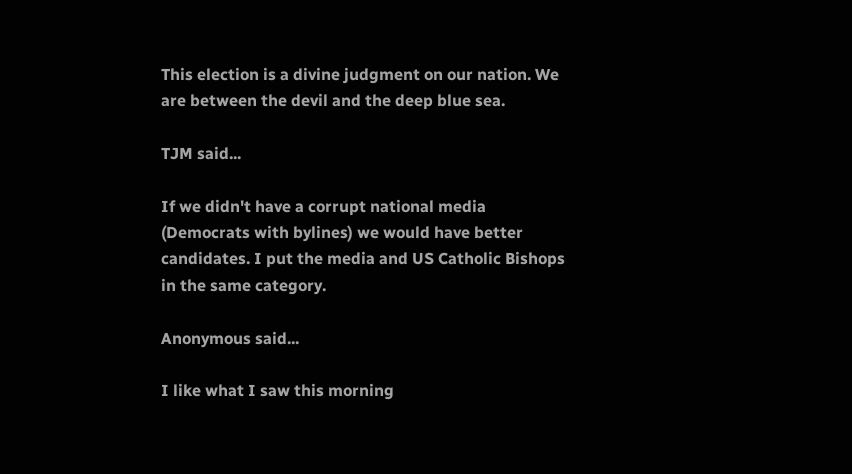This election is a divine judgment on our nation. We are between the devil and the deep blue sea.

TJM said...

If we didn't have a corrupt national media (Democrats with bylines) we would have better candidates. I put the media and US Catholic Bishops in the same category.

Anonymous said...

I like what I saw this morning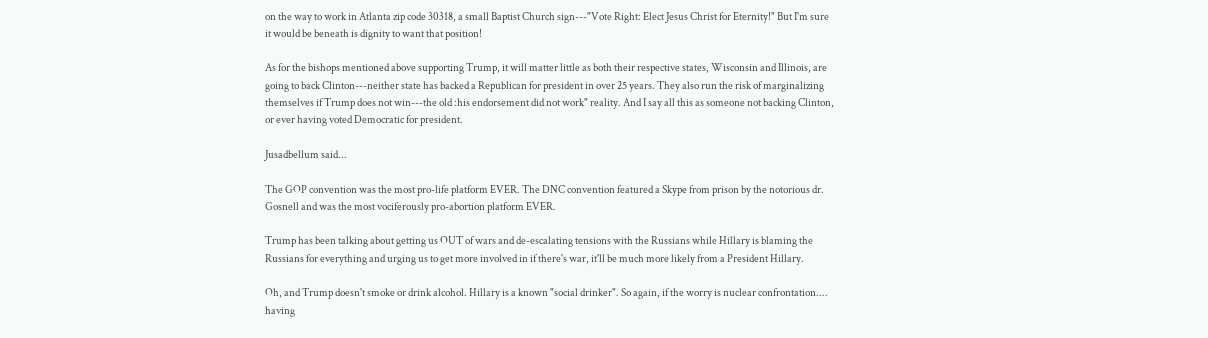on the way to work in Atlanta zip code 30318, a small Baptist Church sign---"Vote Right: Elect Jesus Christ for Eternity!" But I'm sure it would be beneath is dignity to want that position!

As for the bishops mentioned above supporting Trump, it will matter little as both their respective states, Wisconsin and Illinois, are going to back Clinton---neither state has backed a Republican for president in over 25 years. They also run the risk of marginalizing themselves if Trump does not win---the old :his endorsement did not work" reality. And I say all this as someone not backing Clinton, or ever having voted Democratic for president.

Jusadbellum said...

The GOP convention was the most pro-life platform EVER. The DNC convention featured a Skype from prison by the notorious dr. Gosnell and was the most vociferously pro-abortion platform EVER.

Trump has been talking about getting us OUT of wars and de-escalating tensions with the Russians while Hillary is blaming the Russians for everything and urging us to get more involved in if there's war, it'll be much more likely from a President Hillary.

Oh, and Trump doesn't smoke or drink alcohol. Hillary is a known "social drinker". So again, if the worry is nuclear confrontation.... having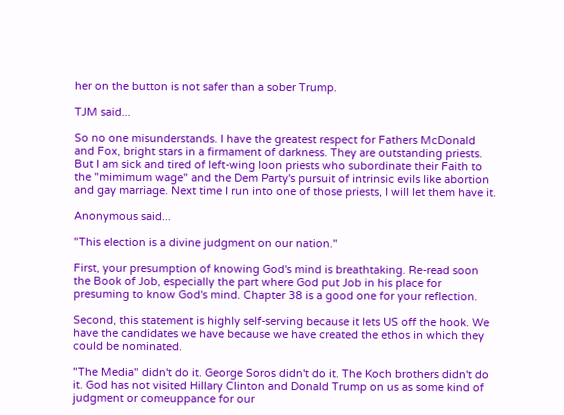her on the button is not safer than a sober Trump.

TJM said...

So no one misunderstands. I have the greatest respect for Fathers McDonald and Fox, bright stars in a firmament of darkness. They are outstanding priests. But I am sick and tired of left-wing loon priests who subordinate their Faith to the "mimimum wage" and the Dem Party's pursuit of intrinsic evils like abortion and gay marriage. Next time I run into one of those priests, I will let them have it.

Anonymous said...

"This election is a divine judgment on our nation."

First, your presumption of knowing God's mind is breathtaking. Re-read soon the Book of Job, especially the part where God put Job in his place for presuming to know God's mind. Chapter 38 is a good one for your reflection.

Second, this statement is highly self-serving because it lets US off the hook. We have the candidates we have because we have created the ethos in which they could be nominated.

"The Media" didn't do it. George Soros didn't do it. The Koch brothers didn't do it. God has not visited Hillary Clinton and Donald Trump on us as some kind of judgment or comeuppance for our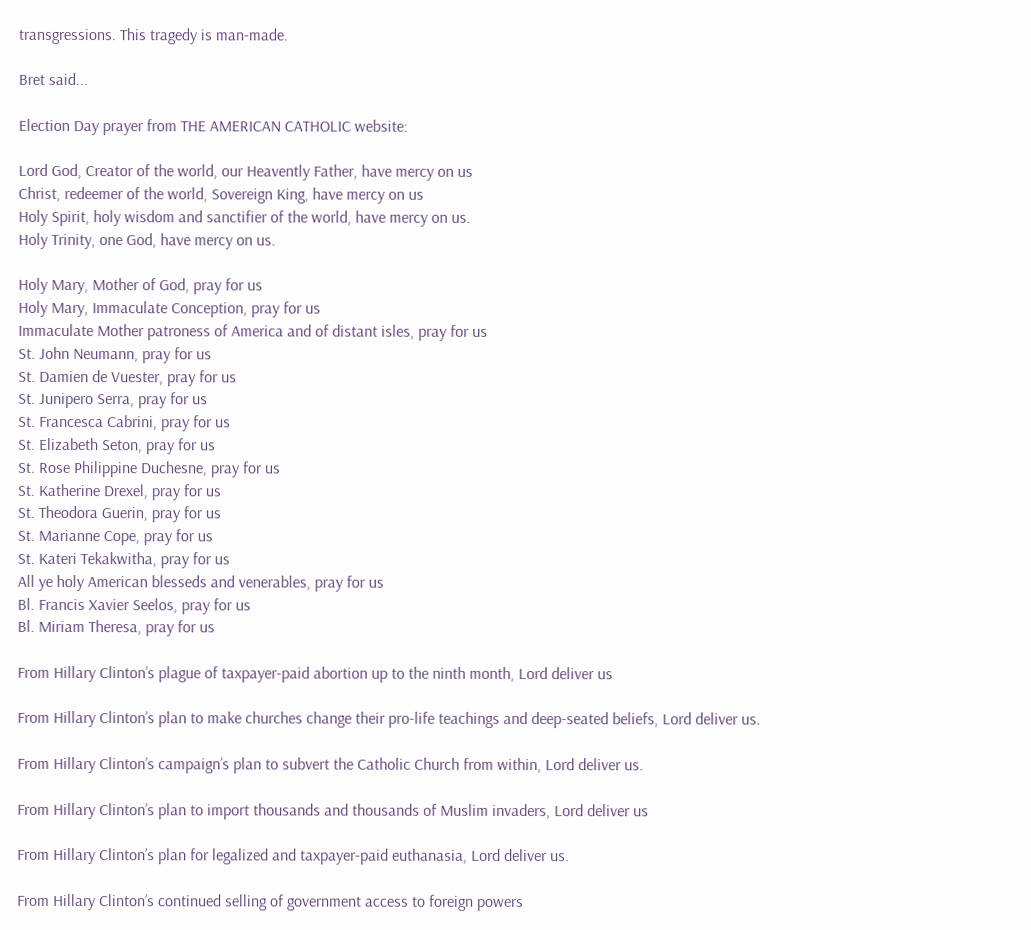transgressions. This tragedy is man-made.

Bret said...

Election Day prayer from THE AMERICAN CATHOLIC website:

Lord God, Creator of the world, our Heavently Father, have mercy on us
Christ, redeemer of the world, Sovereign King, have mercy on us
Holy Spirit, holy wisdom and sanctifier of the world, have mercy on us.
Holy Trinity, one God, have mercy on us.

Holy Mary, Mother of God, pray for us
Holy Mary, Immaculate Conception, pray for us
Immaculate Mother patroness of America and of distant isles, pray for us
St. John Neumann, pray for us
St. Damien de Vuester, pray for us
St. Junipero Serra, pray for us
St. Francesca Cabrini, pray for us
St. Elizabeth Seton, pray for us
St. Rose Philippine Duchesne, pray for us
St. Katherine Drexel, pray for us
St. Theodora Guerin, pray for us
St. Marianne Cope, pray for us
St. Kateri Tekakwitha, pray for us
All ye holy American blesseds and venerables, pray for us
Bl. Francis Xavier Seelos, pray for us
Bl. Miriam Theresa, pray for us

From Hillary Clinton’s plague of taxpayer-paid abortion up to the ninth month, Lord deliver us

From Hillary Clinton’s plan to make churches change their pro-life teachings and deep-seated beliefs, Lord deliver us.

From Hillary Clinton’s campaign’s plan to subvert the Catholic Church from within, Lord deliver us.

From Hillary Clinton’s plan to import thousands and thousands of Muslim invaders, Lord deliver us

From Hillary Clinton’s plan for legalized and taxpayer-paid euthanasia, Lord deliver us.

From Hillary Clinton’s continued selling of government access to foreign powers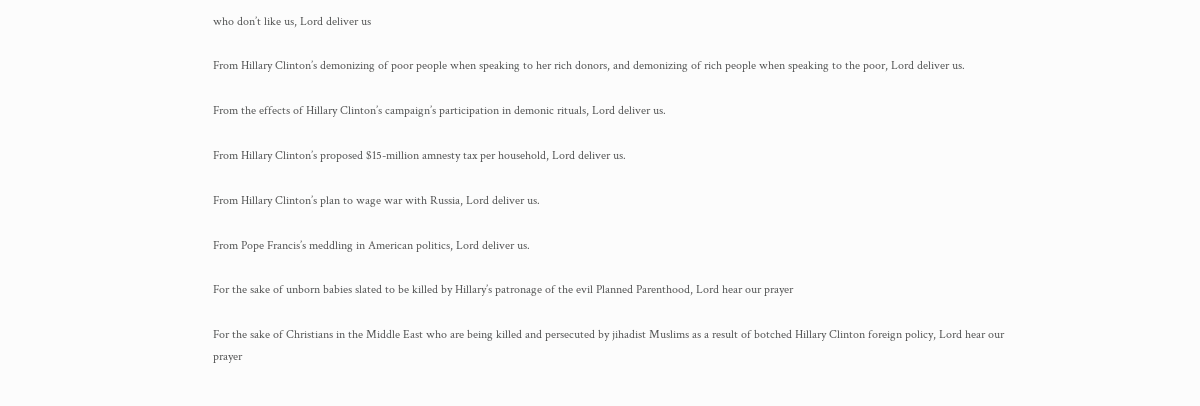who don’t like us, Lord deliver us

From Hillary Clinton’s demonizing of poor people when speaking to her rich donors, and demonizing of rich people when speaking to the poor, Lord deliver us.

From the effects of Hillary Clinton’s campaign’s participation in demonic rituals, Lord deliver us.

From Hillary Clinton’s proposed $15-million amnesty tax per household, Lord deliver us.

From Hillary Clinton’s plan to wage war with Russia, Lord deliver us.

From Pope Francis’s meddling in American politics, Lord deliver us.

For the sake of unborn babies slated to be killed by Hillary’s patronage of the evil Planned Parenthood, Lord hear our prayer

For the sake of Christians in the Middle East who are being killed and persecuted by jihadist Muslims as a result of botched Hillary Clinton foreign policy, Lord hear our prayer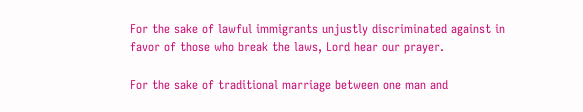For the sake of lawful immigrants unjustly discriminated against in favor of those who break the laws, Lord hear our prayer.

For the sake of traditional marriage between one man and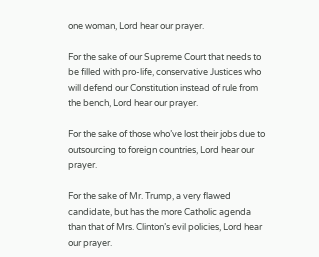one woman, Lord hear our prayer.

For the sake of our Supreme Court that needs to be filled with pro-life, conservative Justices who will defend our Constitution instead of rule from the bench, Lord hear our prayer.

For the sake of those who’ve lost their jobs due to outsourcing to foreign countries, Lord hear our prayer.

For the sake of Mr. Trump, a very flawed candidate, but has the more Catholic agenda than that of Mrs. Clinton’s evil policies, Lord hear our prayer.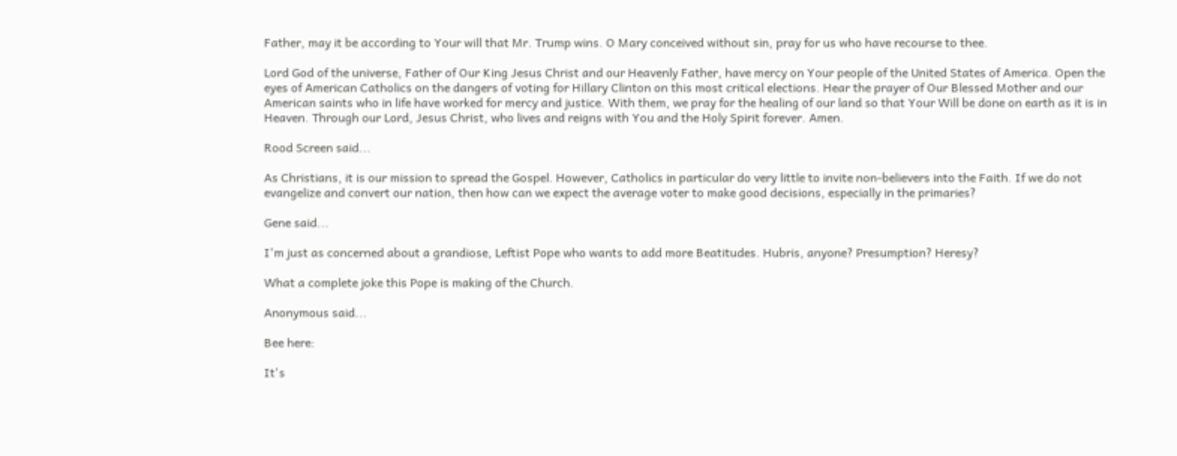Father, may it be according to Your will that Mr. Trump wins. O Mary conceived without sin, pray for us who have recourse to thee.

Lord God of the universe, Father of Our King Jesus Christ and our Heavenly Father, have mercy on Your people of the United States of America. Open the eyes of American Catholics on the dangers of voting for Hillary Clinton on this most critical elections. Hear the prayer of Our Blessed Mother and our American saints who in life have worked for mercy and justice. With them, we pray for the healing of our land so that Your Will be done on earth as it is in Heaven. Through our Lord, Jesus Christ, who lives and reigns with You and the Holy Spirit forever. Amen.

Rood Screen said...

As Christians, it is our mission to spread the Gospel. However, Catholics in particular do very little to invite non-believers into the Faith. If we do not evangelize and convert our nation, then how can we expect the average voter to make good decisions, especially in the primaries?

Gene said...

I'm just as concerned about a grandiose, Leftist Pope who wants to add more Beatitudes. Hubris, anyone? Presumption? Heresy?

What a complete joke this Pope is making of the Church.

Anonymous said...

Bee here:

It's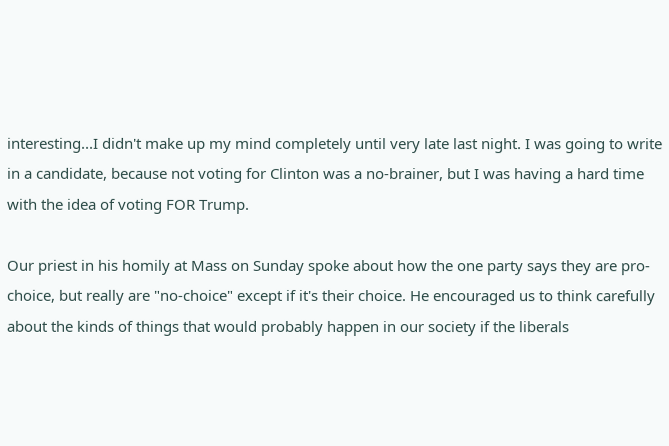interesting...I didn't make up my mind completely until very late last night. I was going to write in a candidate, because not voting for Clinton was a no-brainer, but I was having a hard time with the idea of voting FOR Trump.

Our priest in his homily at Mass on Sunday spoke about how the one party says they are pro-choice, but really are "no-choice" except if it's their choice. He encouraged us to think carefully about the kinds of things that would probably happen in our society if the liberals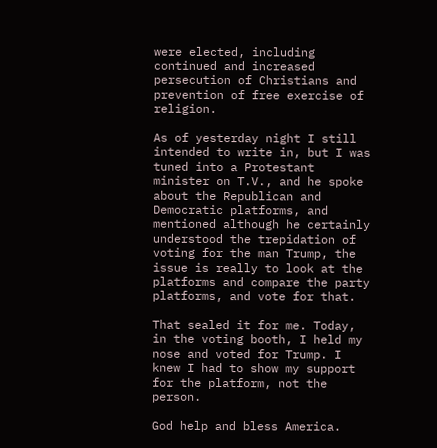were elected, including continued and increased persecution of Christians and prevention of free exercise of religion.

As of yesterday night I still intended to write in, but I was tuned into a Protestant minister on T.V., and he spoke about the Republican and Democratic platforms, and mentioned although he certainly understood the trepidation of voting for the man Trump, the issue is really to look at the platforms and compare the party platforms, and vote for that.

That sealed it for me. Today, in the voting booth, I held my nose and voted for Trump. I knew I had to show my support for the platform, not the person.

God help and bless America.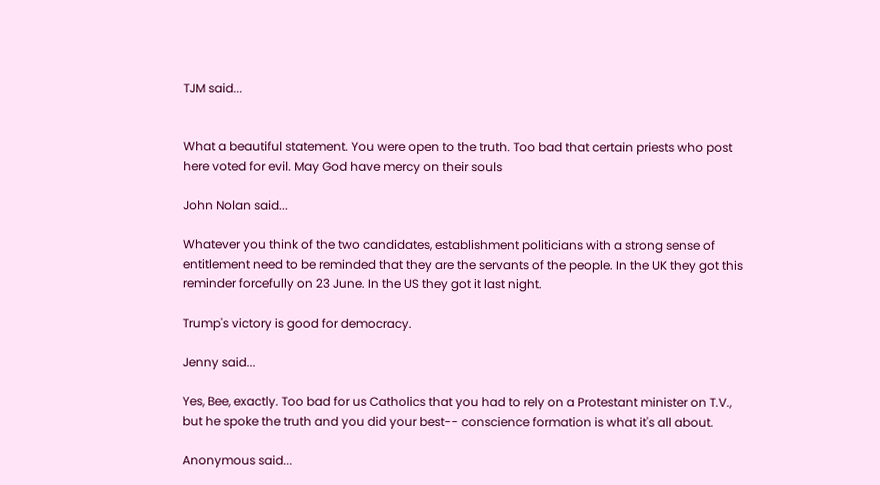TJM said...


What a beautiful statement. You were open to the truth. Too bad that certain priests who post here voted for evil. May God have mercy on their souls

John Nolan said...

Whatever you think of the two candidates, establishment politicians with a strong sense of entitlement need to be reminded that they are the servants of the people. In the UK they got this reminder forcefully on 23 June. In the US they got it last night.

Trump's victory is good for democracy.

Jenny said...

Yes, Bee, exactly. Too bad for us Catholics that you had to rely on a Protestant minister on T.V., but he spoke the truth and you did your best-- conscience formation is what it's all about.

Anonymous said...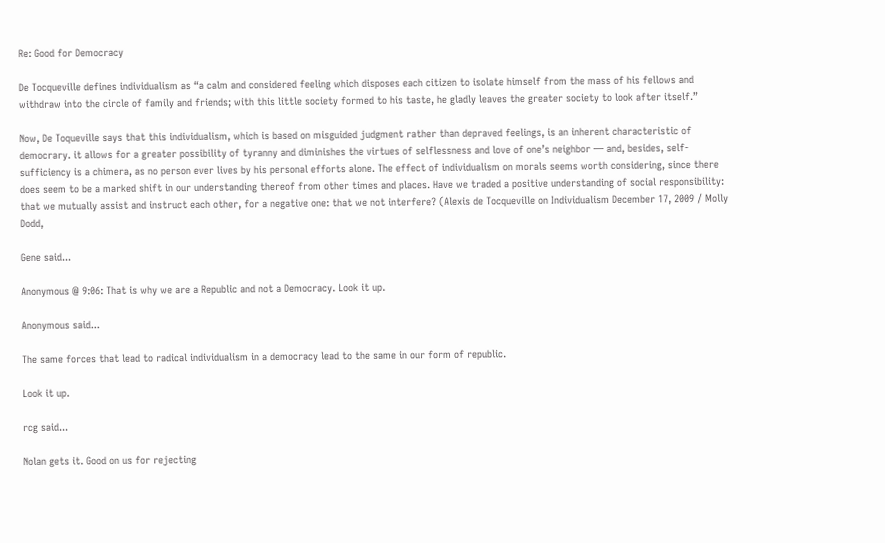Re: Good for Democracy

De Tocqueville defines individualism as “a calm and considered feeling which disposes each citizen to isolate himself from the mass of his fellows and withdraw into the circle of family and friends; with this little society formed to his taste, he gladly leaves the greater society to look after itself.”

Now, De Toqueville says that this individualism, which is based on misguided judgment rather than depraved feelings, is an inherent characteristic of democrary. it allows for a greater possibility of tyranny and diminishes the virtues of selflessness and love of one’s neighbor — and, besides, self-sufficiency is a chimera, as no person ever lives by his personal efforts alone. The effect of individualism on morals seems worth considering, since there does seem to be a marked shift in our understanding thereof from other times and places. Have we traded a positive understanding of social responsibility: that we mutually assist and instruct each other, for a negative one: that we not interfere? (Alexis de Tocqueville on Individualism December 17, 2009 / Molly Dodd,

Gene said...

Anonymous @ 9:06: That is why we are a Republic and not a Democracy. Look it up.

Anonymous said...

The same forces that lead to radical individualism in a democracy lead to the same in our form of republic.

Look it up.

rcg said...

Nolan gets it. Good on us for rejecting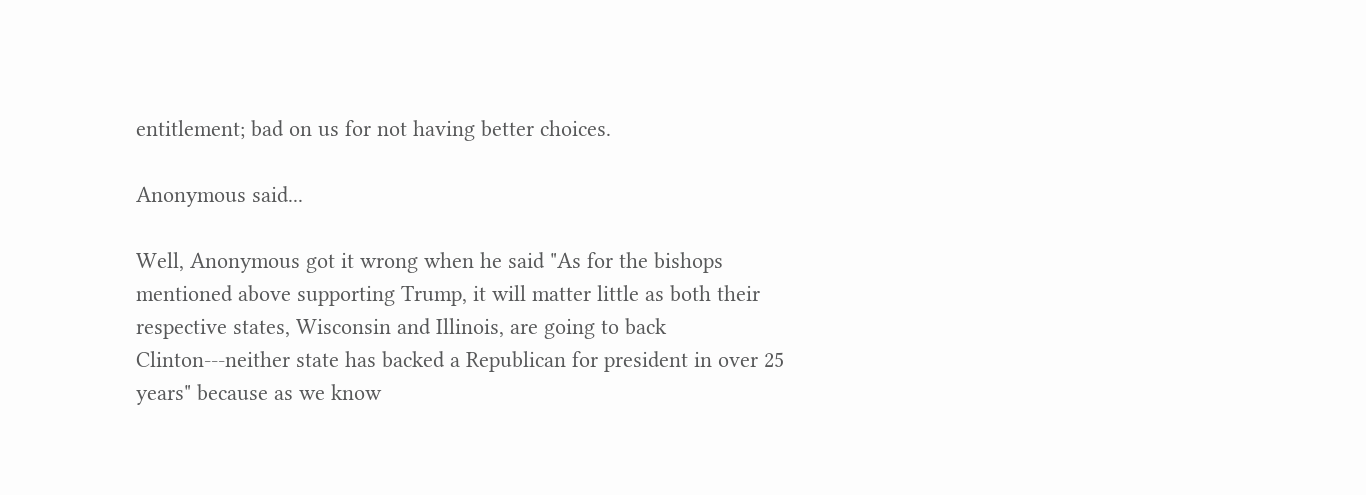entitlement; bad on us for not having better choices.

Anonymous said...

Well, Anonymous got it wrong when he said "As for the bishops mentioned above supporting Trump, it will matter little as both their respective states, Wisconsin and Illinois, are going to back Clinton---neither state has backed a Republican for president in over 25 years" because as we know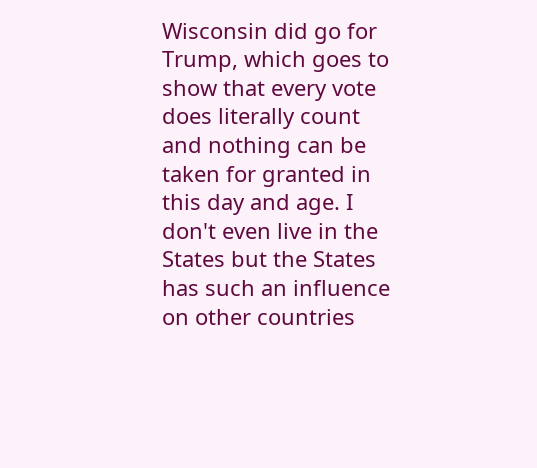Wisconsin did go for Trump, which goes to show that every vote does literally count and nothing can be taken for granted in this day and age. I don't even live in the States but the States has such an influence on other countries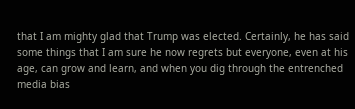that I am mighty glad that Trump was elected. Certainly, he has said some things that I am sure he now regrets but everyone, even at his age, can grow and learn, and when you dig through the entrenched media bias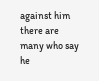against him there are many who say he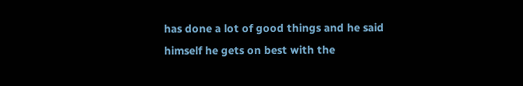has done a lot of good things and he said himself he gets on best with the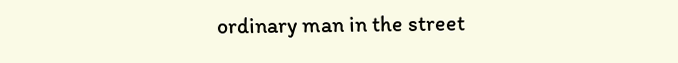ordinary man in the street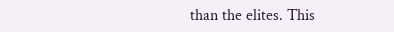than the elites. This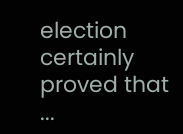election certainly proved that ...